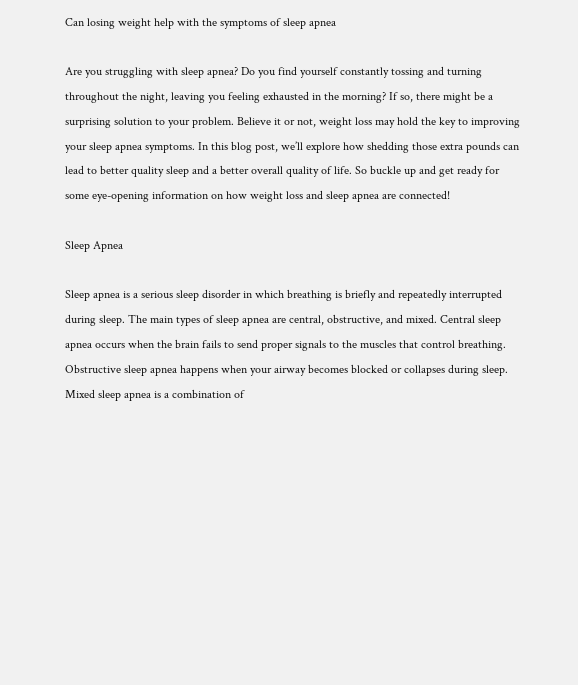Can losing weight help with the symptoms of sleep apnea

Are you struggling with sleep apnea? Do you find yourself constantly tossing and turning throughout the night, leaving you feeling exhausted in the morning? If so, there might be a surprising solution to your problem. Believe it or not, weight loss may hold the key to improving your sleep apnea symptoms. In this blog post, we’ll explore how shedding those extra pounds can lead to better quality sleep and a better overall quality of life. So buckle up and get ready for some eye-opening information on how weight loss and sleep apnea are connected!

Sleep Apnea

Sleep apnea is a serious sleep disorder in which breathing is briefly and repeatedly interrupted during sleep. The main types of sleep apnea are central, obstructive, and mixed. Central sleep apnea occurs when the brain fails to send proper signals to the muscles that control breathing. Obstructive sleep apnea happens when your airway becomes blocked or collapses during sleep. Mixed sleep apnea is a combination of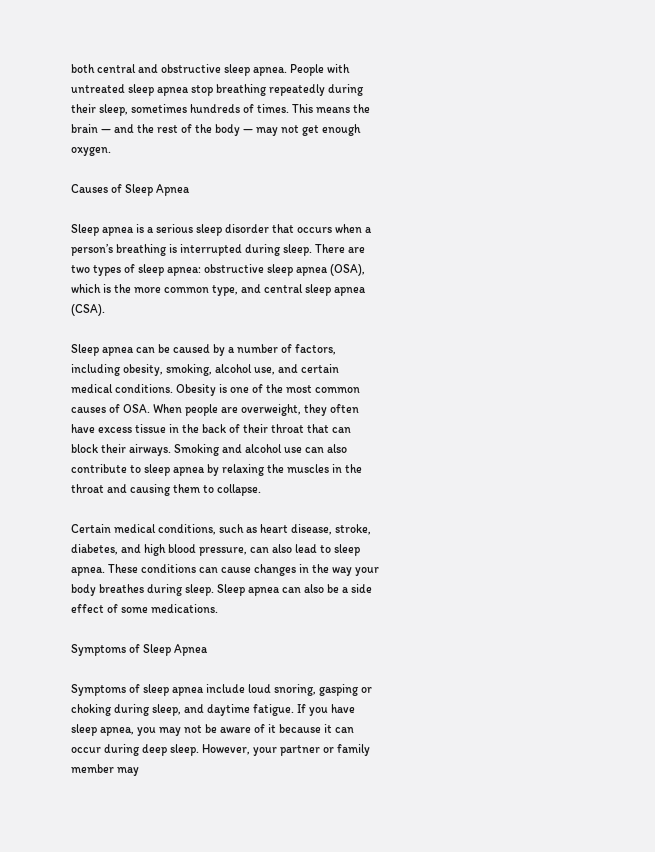both central and obstructive sleep apnea. People with untreated sleep apnea stop breathing repeatedly during their sleep, sometimes hundreds of times. This means the brain — and the rest of the body — may not get enough oxygen.

Causes of Sleep Apnea

Sleep apnea is a serious sleep disorder that occurs when a person’s breathing is interrupted during sleep. There are two types of sleep apnea: obstructive sleep apnea (OSA), which is the more common type, and central sleep apnea (CSA).

Sleep apnea can be caused by a number of factors, including obesity, smoking, alcohol use, and certain medical conditions. Obesity is one of the most common causes of OSA. When people are overweight, they often have excess tissue in the back of their throat that can block their airways. Smoking and alcohol use can also contribute to sleep apnea by relaxing the muscles in the throat and causing them to collapse.

Certain medical conditions, such as heart disease, stroke, diabetes, and high blood pressure, can also lead to sleep apnea. These conditions can cause changes in the way your body breathes during sleep. Sleep apnea can also be a side effect of some medications.

Symptoms of Sleep Apnea

Symptoms of sleep apnea include loud snoring, gasping or choking during sleep, and daytime fatigue. If you have sleep apnea, you may not be aware of it because it can occur during deep sleep. However, your partner or family member may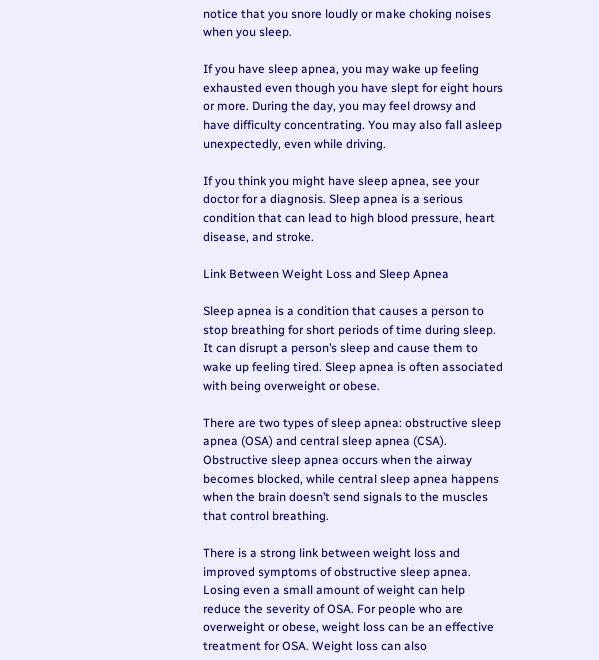notice that you snore loudly or make choking noises when you sleep.

If you have sleep apnea, you may wake up feeling exhausted even though you have slept for eight hours or more. During the day, you may feel drowsy and have difficulty concentrating. You may also fall asleep unexpectedly, even while driving.

If you think you might have sleep apnea, see your doctor for a diagnosis. Sleep apnea is a serious condition that can lead to high blood pressure, heart disease, and stroke.

Link Between Weight Loss and Sleep Apnea

Sleep apnea is a condition that causes a person to stop breathing for short periods of time during sleep. It can disrupt a person’s sleep and cause them to wake up feeling tired. Sleep apnea is often associated with being overweight or obese.

There are two types of sleep apnea: obstructive sleep apnea (OSA) and central sleep apnea (CSA). Obstructive sleep apnea occurs when the airway becomes blocked, while central sleep apnea happens when the brain doesn’t send signals to the muscles that control breathing.

There is a strong link between weight loss and improved symptoms of obstructive sleep apnea. Losing even a small amount of weight can help reduce the severity of OSA. For people who are overweight or obese, weight loss can be an effective treatment for OSA. Weight loss can also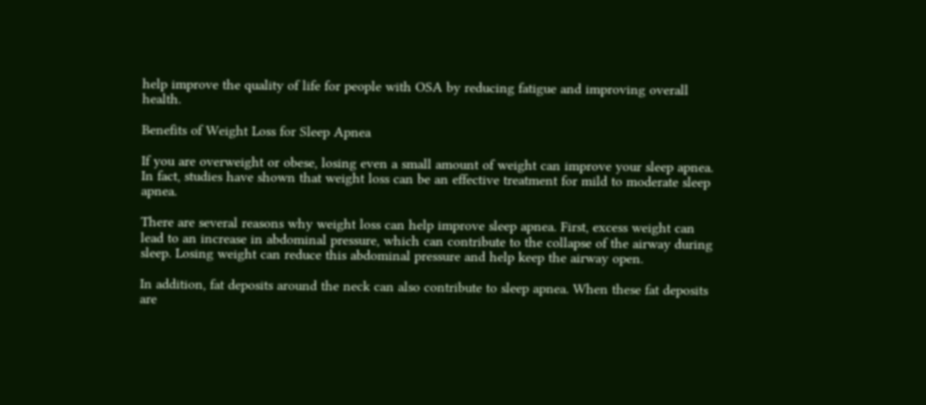help improve the quality of life for people with OSA by reducing fatigue and improving overall health.

Benefits of Weight Loss for Sleep Apnea

If you are overweight or obese, losing even a small amount of weight can improve your sleep apnea. In fact, studies have shown that weight loss can be an effective treatment for mild to moderate sleep apnea.

There are several reasons why weight loss can help improve sleep apnea. First, excess weight can lead to an increase in abdominal pressure, which can contribute to the collapse of the airway during sleep. Losing weight can reduce this abdominal pressure and help keep the airway open.

In addition, fat deposits around the neck can also contribute to sleep apnea. When these fat deposits are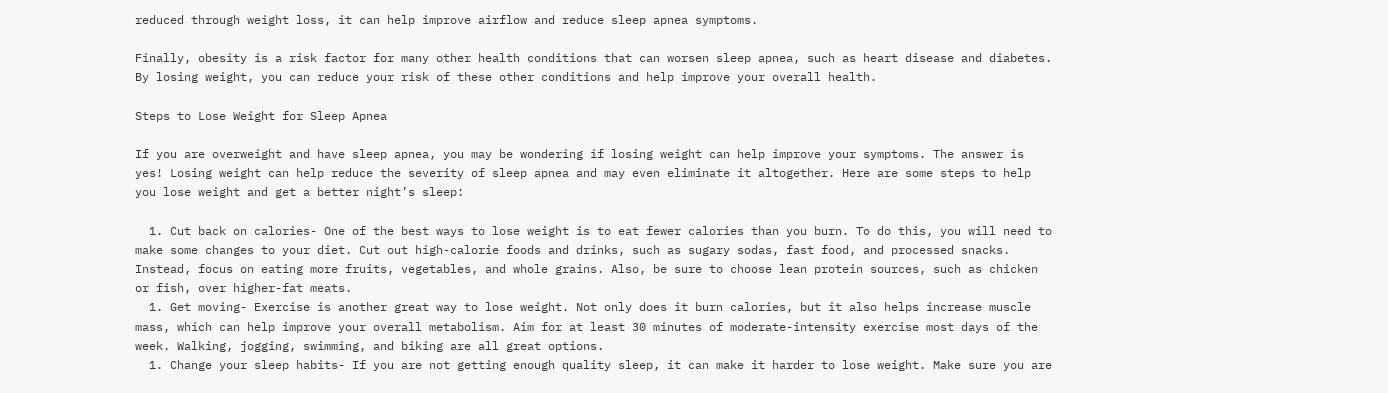reduced through weight loss, it can help improve airflow and reduce sleep apnea symptoms.

Finally, obesity is a risk factor for many other health conditions that can worsen sleep apnea, such as heart disease and diabetes. By losing weight, you can reduce your risk of these other conditions and help improve your overall health.

Steps to Lose Weight for Sleep Apnea

If you are overweight and have sleep apnea, you may be wondering if losing weight can help improve your symptoms. The answer is yes! Losing weight can help reduce the severity of sleep apnea and may even eliminate it altogether. Here are some steps to help you lose weight and get a better night’s sleep:

  1. Cut back on calories- One of the best ways to lose weight is to eat fewer calories than you burn. To do this, you will need to make some changes to your diet. Cut out high-calorie foods and drinks, such as sugary sodas, fast food, and processed snacks. Instead, focus on eating more fruits, vegetables, and whole grains. Also, be sure to choose lean protein sources, such as chicken or fish, over higher-fat meats.
  1. Get moving- Exercise is another great way to lose weight. Not only does it burn calories, but it also helps increase muscle mass, which can help improve your overall metabolism. Aim for at least 30 minutes of moderate-intensity exercise most days of the week. Walking, jogging, swimming, and biking are all great options.
  1. Change your sleep habits- If you are not getting enough quality sleep, it can make it harder to lose weight. Make sure you are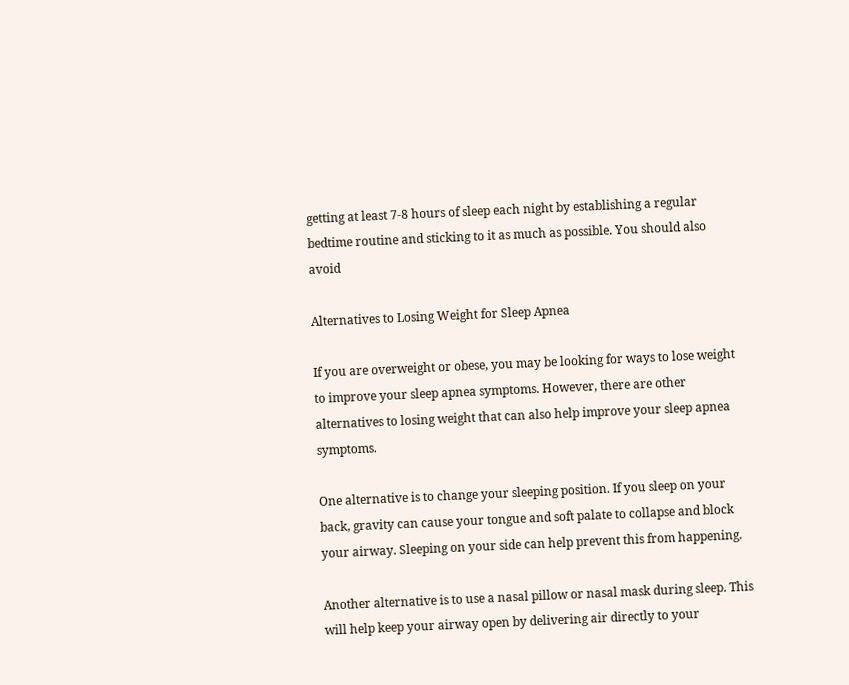getting at least 7-8 hours of sleep each night by establishing a regular bedtime routine and sticking to it as much as possible. You should also avoid

Alternatives to Losing Weight for Sleep Apnea

If you are overweight or obese, you may be looking for ways to lose weight to improve your sleep apnea symptoms. However, there are other alternatives to losing weight that can also help improve your sleep apnea symptoms.

One alternative is to change your sleeping position. If you sleep on your back, gravity can cause your tongue and soft palate to collapse and block your airway. Sleeping on your side can help prevent this from happening.

Another alternative is to use a nasal pillow or nasal mask during sleep. This will help keep your airway open by delivering air directly to your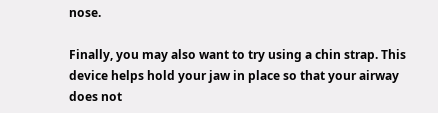nose.

Finally, you may also want to try using a chin strap. This device helps hold your jaw in place so that your airway does not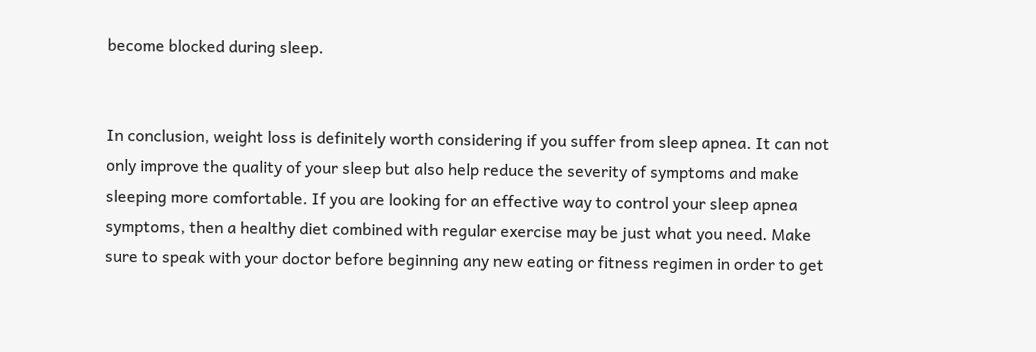become blocked during sleep.


In conclusion, weight loss is definitely worth considering if you suffer from sleep apnea. It can not only improve the quality of your sleep but also help reduce the severity of symptoms and make sleeping more comfortable. If you are looking for an effective way to control your sleep apnea symptoms, then a healthy diet combined with regular exercise may be just what you need. Make sure to speak with your doctor before beginning any new eating or fitness regimen in order to get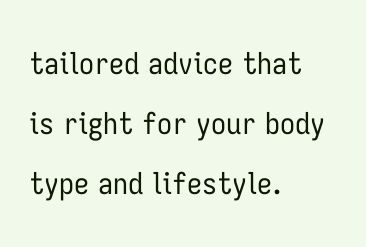tailored advice that is right for your body type and lifestyle.